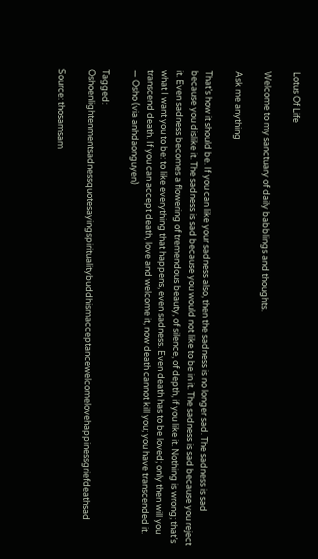Lotus Of Life

Welcome to my sanctuary of daily babblings and thoughts.

Ask me anything

That’s how it should be. If you can like your sadness also, then the sadness is no longer sad. The sadness is sad because you dislike it. The sadness is sad because you would not like to be in it. The sadness is sad because you reject it. Even sadness becomes a flowering of tremendous beauty, of silence, of depth, if you like it. Nothing is wrong; that’s what I want you to be: to like everything that happens, even sadness. Even death has to be loved; only then will you transcend death. If you can accept death, love and welcome it, now death cannot kill you; you have transcended it.
— Osho (via anhdaonguyen)

Tagged: Oshoenlightenmentsadnessquotesayingspiritualitybuddhismacceptancewelcomelovehappinessgriefdeathsad

Source: thosamsam